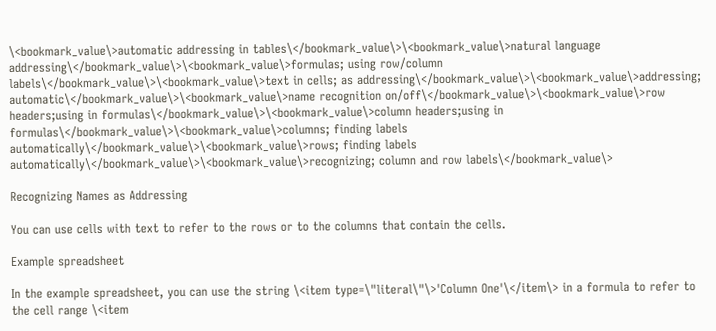\<bookmark_value\>automatic addressing in tables\</bookmark_value\>\<bookmark_value\>natural language addressing\</bookmark_value\>\<bookmark_value\>formulas; using row/column labels\</bookmark_value\>\<bookmark_value\>text in cells; as addressing\</bookmark_value\>\<bookmark_value\>addressing; automatic\</bookmark_value\>\<bookmark_value\>name recognition on/off\</bookmark_value\>\<bookmark_value\>row headers;using in formulas\</bookmark_value\>\<bookmark_value\>column headers;using in formulas\</bookmark_value\>\<bookmark_value\>columns; finding labels automatically\</bookmark_value\>\<bookmark_value\>rows; finding labels automatically\</bookmark_value\>\<bookmark_value\>recognizing; column and row labels\</bookmark_value\>

Recognizing Names as Addressing

You can use cells with text to refer to the rows or to the columns that contain the cells.

Example spreadsheet

In the example spreadsheet, you can use the string \<item type=\"literal\"\>'Column One'\</item\> in a formula to refer to the cell range \<item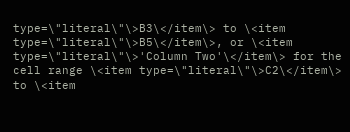type=\"literal\"\>B3\</item\> to \<item type=\"literal\"\>B5\</item\>, or \<item type=\"literal\"\>'Column Two'\</item\> for the cell range \<item type=\"literal\"\>C2\</item\> to \<item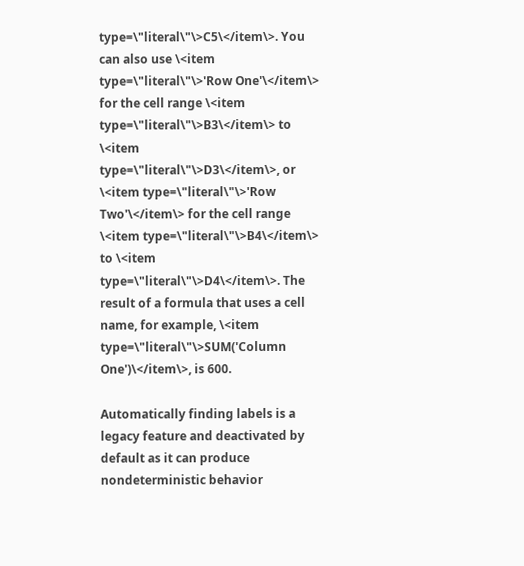type=\"literal\"\>C5\</item\>. You can also use \<item type=\"literal\"\>'Row One'\</item\> for the cell range \<item type=\"literal\"\>B3\</item\> to \<item type=\"literal\"\>D3\</item\>, or \<item type=\"literal\"\>'Row Two'\</item\> for the cell range \<item type=\"literal\"\>B4\</item\> to \<item type=\"literal\"\>D4\</item\>. The result of a formula that uses a cell name, for example, \<item type=\"literal\"\>SUM('Column One')\</item\>, is 600.

Automatically finding labels is a legacy feature and deactivated by default as it can produce nondeterministic behavior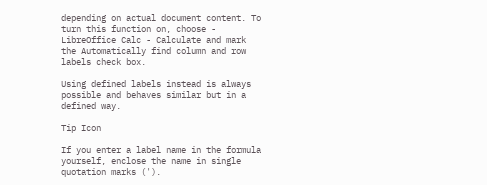depending on actual document content. To turn this function on, choose - LibreOffice Calc - Calculate and mark the Automatically find column and row labels check box.

Using defined labels instead is always possible and behaves similar but in a defined way.

Tip Icon

If you enter a label name in the formula yourself, enclose the name in single quotation marks (').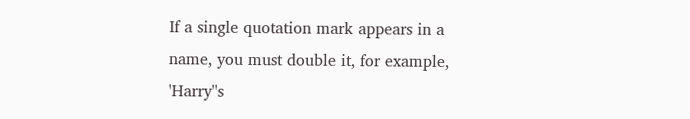If a single quotation mark appears in a name, you must double it, for example, 'Harry''s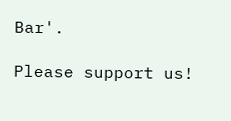Bar'.

Please support us!